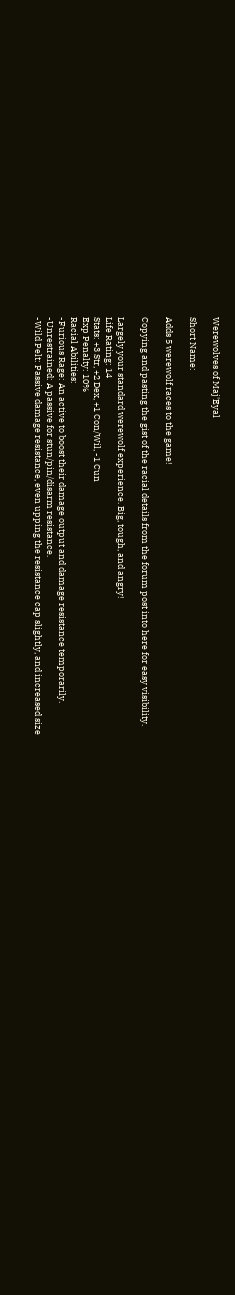Werewolves of Maj'Eyal

Short Name:

Adds 5 werewolf races to the game!

Copying and pasting the gist of the racial details from the forum post into here for easy visibility.

Largely your standard werewolf experience. Big, tough, and angry!
Life Rating: 14
Stats: +3 Str, +2 Dex, +1 Con/Wil, -1 Cun
Exp Penalty: 10%
Racial Abilities:
-Furious Rage: An active to boost their damage output and damage resistance temporarily.
-Unrestrained: A passive for stun/pin/disarm resistance.
-Wild Pelt: Passive damage resistance, even upping the resistance cap slightly, and increased size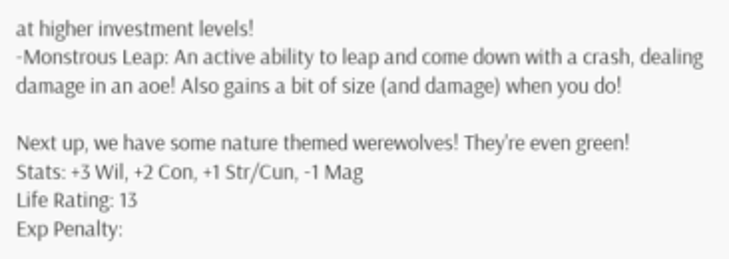at higher investment levels!
-Monstrous Leap: An active ability to leap and come down with a crash, dealing damage in an aoe! Also gains a bit of size (and damage) when you do!

Next up, we have some nature themed werewolves! They're even green!
Stats: +3 Wil, +2 Con, +1 Str/Cun, -1 Mag
Life Rating: 13
Exp Penalty: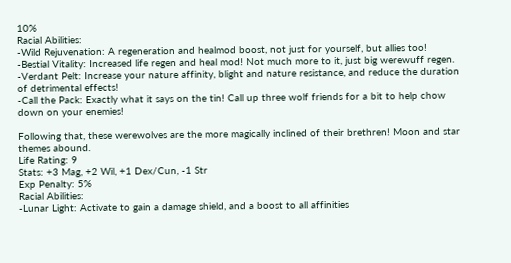10%
Racial Abilities:
-Wild Rejuvenation: A regeneration and healmod boost, not just for yourself, but allies too!
-Bestial Vitality: Increased life regen and heal mod! Not much more to it, just big werewuff regen.
-Verdant Pelt: Increase your nature affinity, blight and nature resistance, and reduce the duration of detrimental effects!
-Call the Pack: Exactly what it says on the tin! Call up three wolf friends for a bit to help chow down on your enemies!

Following that, these werewolves are the more magically inclined of their brethren! Moon and star themes abound.
Life Rating: 9
Stats: +3 Mag, +2 Wil, +1 Dex/Cun, -1 Str
Exp Penalty: 5%
Racial Abilities:
-Lunar Light: Activate to gain a damage shield, and a boost to all affinities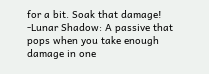for a bit. Soak that damage!
-Lunar Shadow: A passive that pops when you take enough damage in one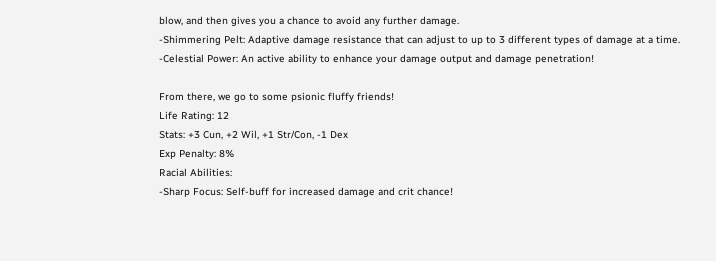blow, and then gives you a chance to avoid any further damage.
-Shimmering Pelt: Adaptive damage resistance that can adjust to up to 3 different types of damage at a time.
-Celestial Power: An active ability to enhance your damage output and damage penetration!

From there, we go to some psionic fluffy friends!
Life Rating: 12
Stats: +3 Cun, +2 Wil, +1 Str/Con, -1 Dex
Exp Penalty: 8%
Racial Abilities:
-Sharp Focus: Self-buff for increased damage and crit chance!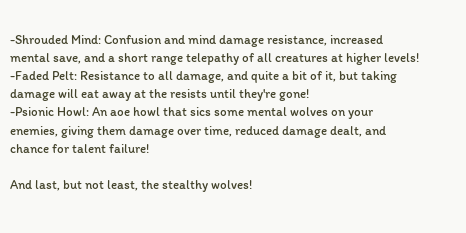-Shrouded Mind: Confusion and mind damage resistance, increased mental save, and a short range telepathy of all creatures at higher levels!
-Faded Pelt: Resistance to all damage, and quite a bit of it, but taking damage will eat away at the resists until they're gone!
-Psionic Howl: An aoe howl that sics some mental wolves on your enemies, giving them damage over time, reduced damage dealt, and chance for talent failure!

And last, but not least, the stealthy wolves!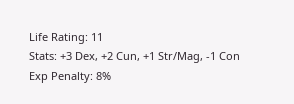Life Rating: 11
Stats: +3 Dex, +2 Cun, +1 Str/Mag, -1 Con
Exp Penalty: 8%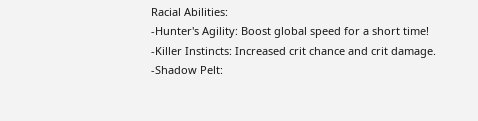Racial Abilities:
-Hunter's Agility: Boost global speed for a short time!
-Killer Instincts: Increased crit chance and crit damage.
-Shadow Pelt: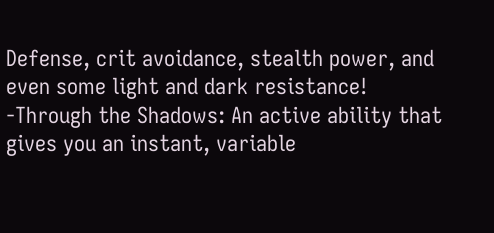Defense, crit avoidance, stealth power, and even some light and dark resistance!
-Through the Shadows: An active ability that gives you an instant, variable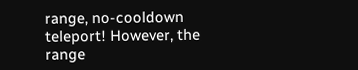range, no-cooldown teleport! However, the range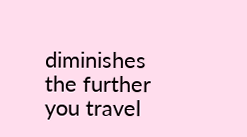diminishes the further you travel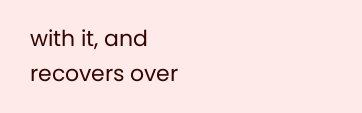with it, and recovers over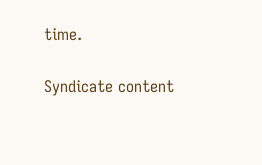time.

Syndicate content